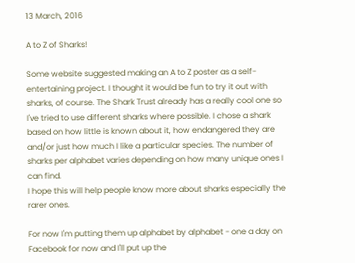13 March, 2016

A to Z of Sharks!

Some website suggested making an A to Z poster as a self-entertaining project. I thought it would be fun to try it out with sharks, of course. The Shark Trust already has a really cool one so I've tried to use different sharks where possible. I chose a shark based on how little is known about it, how endangered they are and/or just how much I like a particular species. The number of sharks per alphabet varies depending on how many unique ones I can find.
I hope this will help people know more about sharks especially the rarer ones.

For now I'm putting them up alphabet by alphabet - one a day on Facebook for now and I'll put up the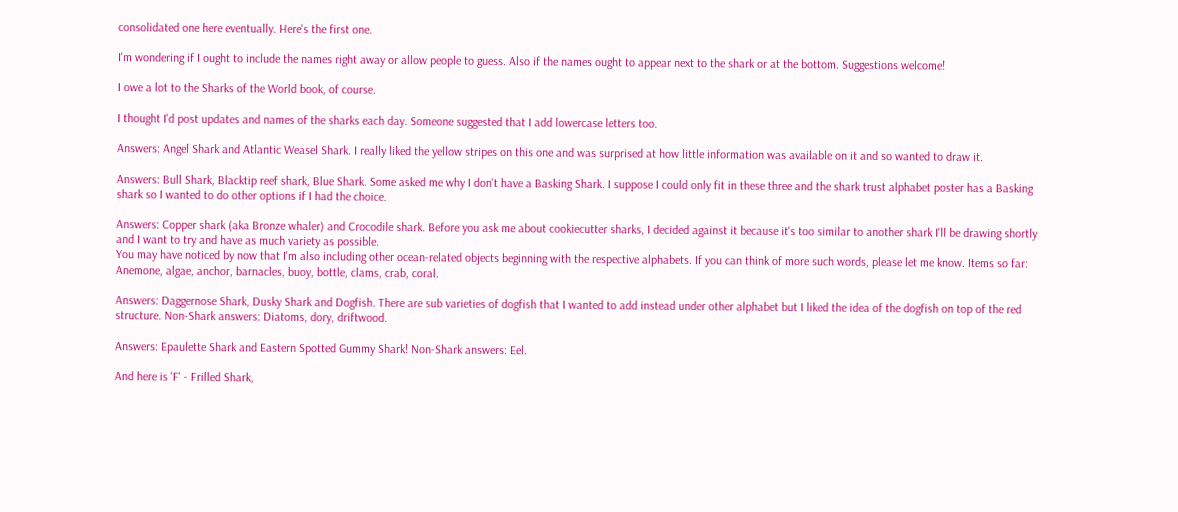consolidated one here eventually. Here's the first one.

I'm wondering if I ought to include the names right away or allow people to guess. Also if the names ought to appear next to the shark or at the bottom. Suggestions welcome!

I owe a lot to the Sharks of the World book, of course.

I thought I'd post updates and names of the sharks each day. Someone suggested that I add lowercase letters too.

Answers: Angel Shark and Atlantic Weasel Shark. I really liked the yellow stripes on this one and was surprised at how little information was available on it and so wanted to draw it.

Answers: Bull Shark, Blacktip reef shark, Blue Shark. Some asked me why I don't have a Basking Shark. I suppose I could only fit in these three and the shark trust alphabet poster has a Basking shark so I wanted to do other options if I had the choice.

Answers: Copper shark (aka Bronze whaler) and Crocodile shark. Before you ask me about cookiecutter sharks, I decided against it because it's too similar to another shark I'll be drawing shortly and I want to try and have as much variety as possible.
You may have noticed by now that I'm also including other ocean-related objects beginning with the respective alphabets. If you can think of more such words, please let me know. Items so far: Anemone, algae, anchor, barnacles, buoy, bottle, clams, crab, coral.

Answers: Daggernose Shark, Dusky Shark and Dogfish. There are sub varieties of dogfish that I wanted to add instead under other alphabet but I liked the idea of the dogfish on top of the red structure. Non-Shark answers: Diatoms, dory, driftwood.

Answers: Epaulette Shark and Eastern Spotted Gummy Shark! Non-Shark answers: Eel.

And here is 'F' - Frilled Shark,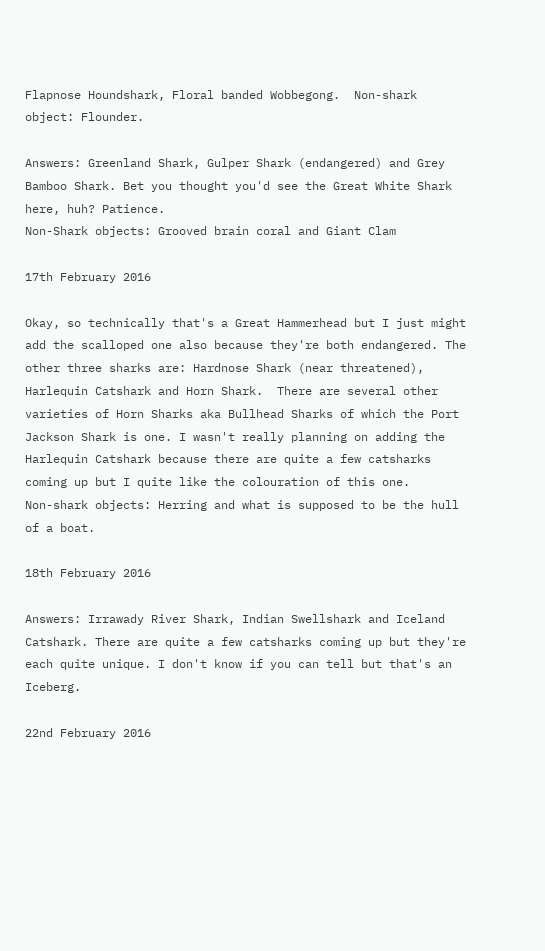Flapnose Houndshark, Floral banded Wobbegong.  Non-shark object: Flounder.

Answers: Greenland Shark, Gulper Shark (endangered) and Grey Bamboo Shark. Bet you thought you'd see the Great White Shark here, huh? Patience.
Non-Shark objects: Grooved brain coral and Giant Clam

17th February 2016

Okay, so technically that's a Great Hammerhead but I just might add the scalloped one also because they're both endangered. The other three sharks are: Hardnose Shark (near threatened), Harlequin Catshark and Horn Shark.  There are several other varieties of Horn Sharks aka Bullhead Sharks of which the Port Jackson Shark is one. I wasn't really planning on adding the Harlequin Catshark because there are quite a few catsharks coming up but I quite like the colouration of this one.
Non-shark objects: Herring and what is supposed to be the hull of a boat.

18th February 2016

Answers: Irrawady River Shark, Indian Swellshark and Iceland Catshark. There are quite a few catsharks coming up but they're each quite unique. I don't know if you can tell but that's an Iceberg.

22nd February 2016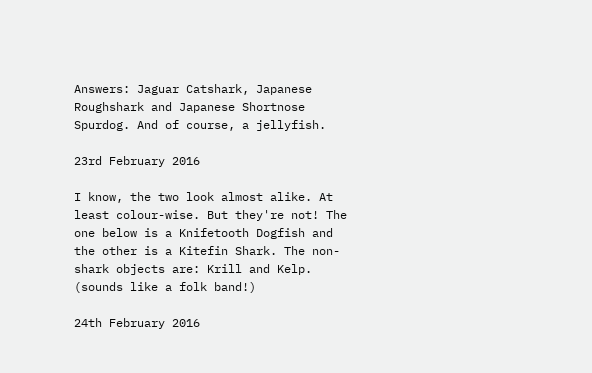Answers: Jaguar Catshark, Japanese Roughshark and Japanese Shortnose Spurdog. And of course, a jellyfish.

23rd February 2016

I know, the two look almost alike. At least colour-wise. But they're not! The one below is a Knifetooth Dogfish and the other is a Kitefin Shark. The non-shark objects are: Krill and Kelp. (sounds like a folk band!)

24th February 2016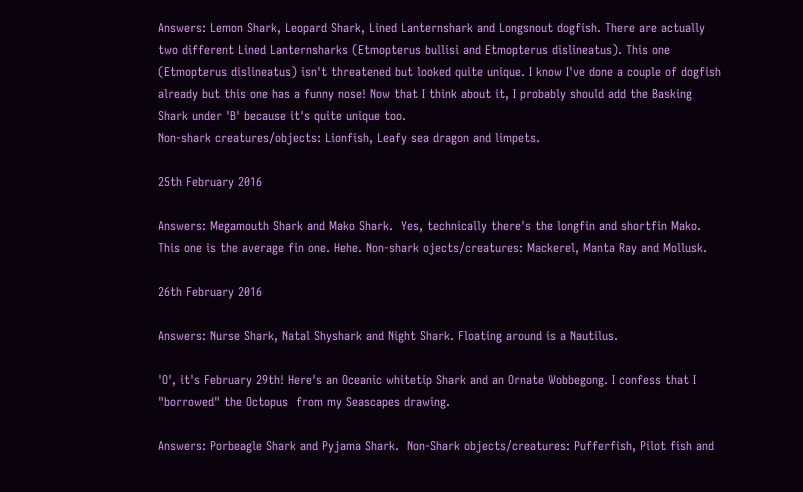Answers: Lemon Shark, Leopard Shark, Lined Lanternshark and Longsnout dogfish. There are actually two different Lined Lanternsharks (Etmopterus bullisi and Etmopterus dislineatus). This one (Etmopterus dislineatus) isn't threatened but looked quite unique. I know I've done a couple of dogfish already but this one has a funny nose! Now that I think about it, I probably should add the Basking Shark under 'B' because it's quite unique too.
Non-shark creatures/objects: Lionfish, Leafy sea dragon and limpets.

25th February 2016

Answers: Megamouth Shark and Mako Shark.  Yes, technically there's the longfin and shortfin Mako. This one is the average fin one. Hehe. Non-shark ojects/creatures: Mackerel, Manta Ray and Mollusk.

26th February 2016

Answers: Nurse Shark, Natal Shyshark and Night Shark. Floating around is a Nautilus.

'O', it's February 29th! Here's an Oceanic whitetip Shark and an Ornate Wobbegong. I confess that I "borrowed" the Octopus  from my Seascapes drawing.

Answers: Porbeagle Shark and Pyjama Shark.  Non-Shark objects/creatures: Pufferfish, Pilot fish and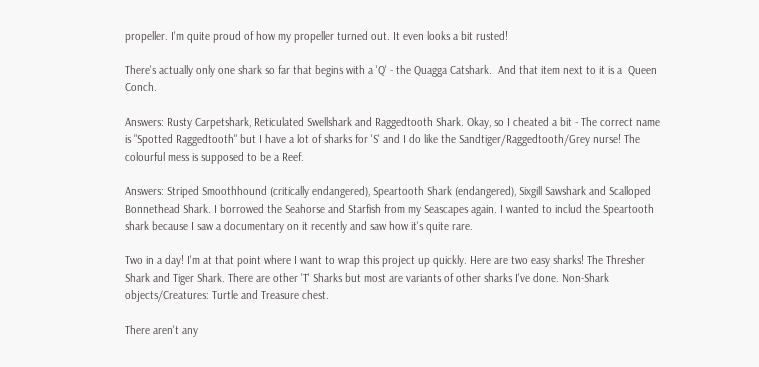propeller. I'm quite proud of how my propeller turned out. It even looks a bit rusted!

There's actually only one shark so far that begins with a 'Q' - the Quagga Catshark.  And that item next to it is a  Queen Conch.

Answers: Rusty Carpetshark, Reticulated Swellshark and Raggedtooth Shark. Okay, so I cheated a bit - The correct name is "Spotted Raggedtooth" but I have a lot of sharks for 'S' and I do like the Sandtiger/Raggedtooth/Grey nurse! The colourful mess is supposed to be a Reef.

Answers: Striped Smoothhound (critically endangered), Speartooth Shark (endangered), Sixgill Sawshark and Scalloped Bonnethead Shark. I borrowed the Seahorse and Starfish from my Seascapes again. I wanted to includ the Speartooth shark because I saw a documentary on it recently and saw how it's quite rare.

Two in a day! I'm at that point where I want to wrap this project up quickly. Here are two easy sharks! The Thresher Shark and Tiger Shark. There are other 'T' Sharks but most are variants of other sharks I've done. Non-Shark objects/Creatures: Turtle and Treasure chest.

There aren't any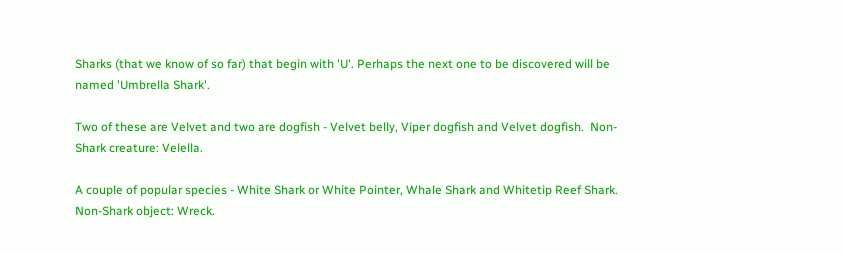Sharks (that we know of so far) that begin with 'U'. Perhaps the next one to be discovered will be named 'Umbrella Shark'.

Two of these are Velvet and two are dogfish - Velvet belly, Viper dogfish and Velvet dogfish.  Non-Shark creature: Velella.

A couple of popular species - White Shark or White Pointer, Whale Shark and Whitetip Reef Shark. Non-Shark object: Wreck.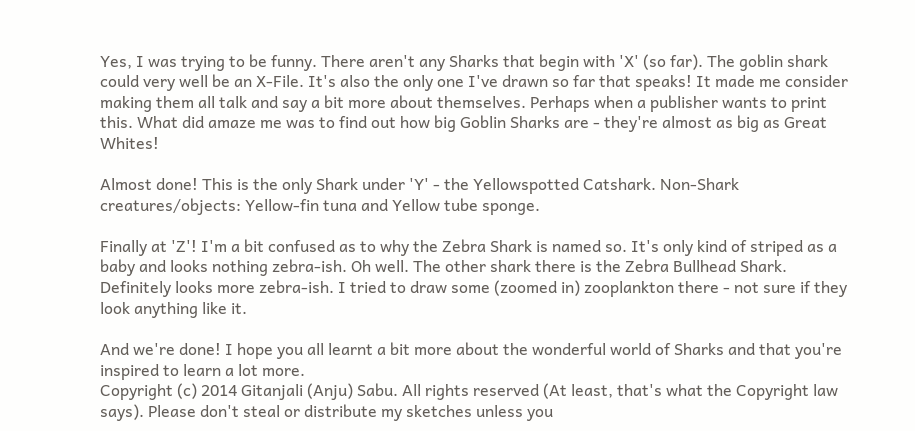Yes, I was trying to be funny. There aren't any Sharks that begin with 'X' (so far). The goblin shark could very well be an X-File. It's also the only one I've drawn so far that speaks! It made me consider making them all talk and say a bit more about themselves. Perhaps when a publisher wants to print this. What did amaze me was to find out how big Goblin Sharks are - they're almost as big as Great Whites!

Almost done! This is the only Shark under 'Y' - the Yellowspotted Catshark. Non-Shark creatures/objects: Yellow-fin tuna and Yellow tube sponge.

Finally at 'Z'! I'm a bit confused as to why the Zebra Shark is named so. It's only kind of striped as a baby and looks nothing zebra-ish. Oh well. The other shark there is the Zebra Bullhead Shark. Definitely looks more zebra-ish. I tried to draw some (zoomed in) zooplankton there - not sure if they look anything like it.

And we're done! I hope you all learnt a bit more about the wonderful world of Sharks and that you're inspired to learn a lot more.
Copyright (c) 2014 Gitanjali (Anju) Sabu. All rights reserved (At least, that's what the Copyright law says). Please don't steal or distribute my sketches unless you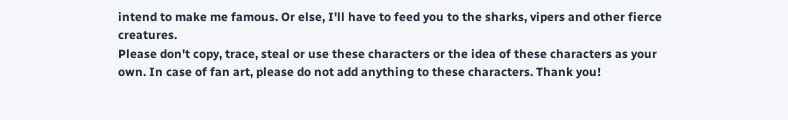intend to make me famous. Or else, I'll have to feed you to the sharks, vipers and other fierce creatures.
Please don't copy, trace, steal or use these characters or the idea of these characters as your own. In case of fan art, please do not add anything to these characters. Thank you!